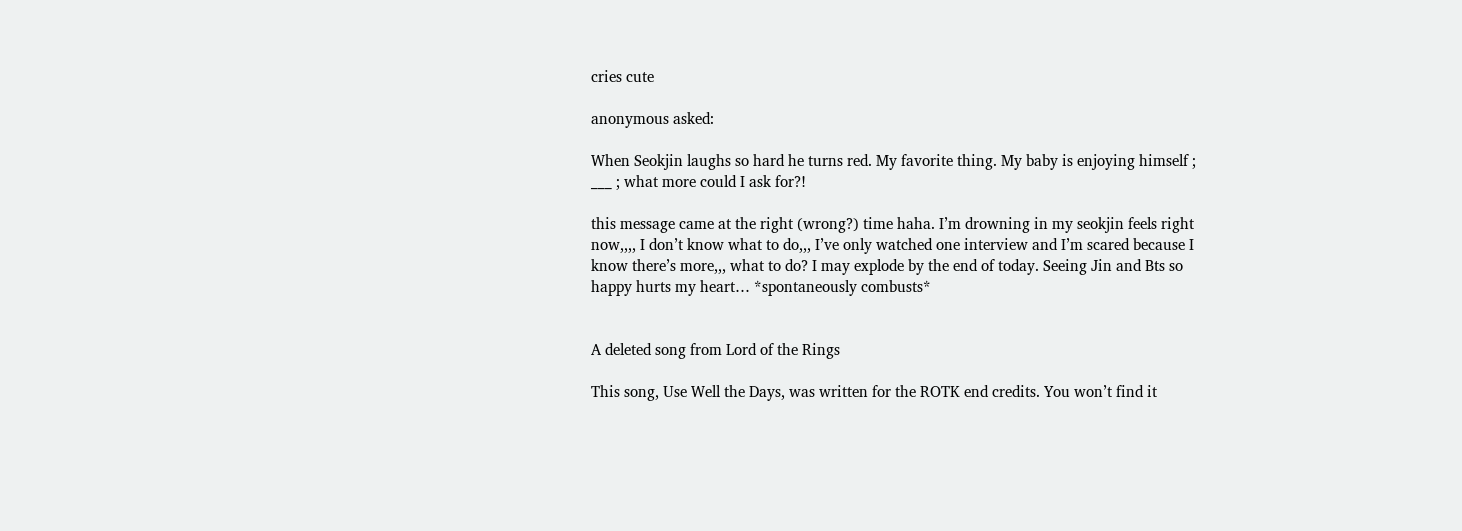cries cute

anonymous asked:

When Seokjin laughs so hard he turns red. My favorite thing. My baby is enjoying himself ; ___ ; what more could I ask for?!

this message came at the right (wrong?) time haha. I’m drowning in my seokjin feels right now,,,, I don’t know what to do,,, I’ve only watched one interview and I’m scared because I know there’s more,,, what to do? I may explode by the end of today. Seeing Jin and Bts so happy hurts my heart… *spontaneously combusts*


A deleted song from Lord of the Rings

This song, Use Well the Days, was written for the ROTK end credits. You won’t find it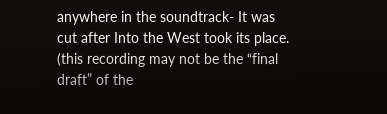anywhere in the soundtrack- It was cut after Into the West took its place. (this recording may not be the “final draft” of the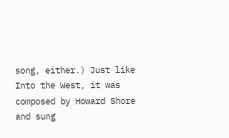song, either.) Just like Into the West, it was composed by Howard Shore and sung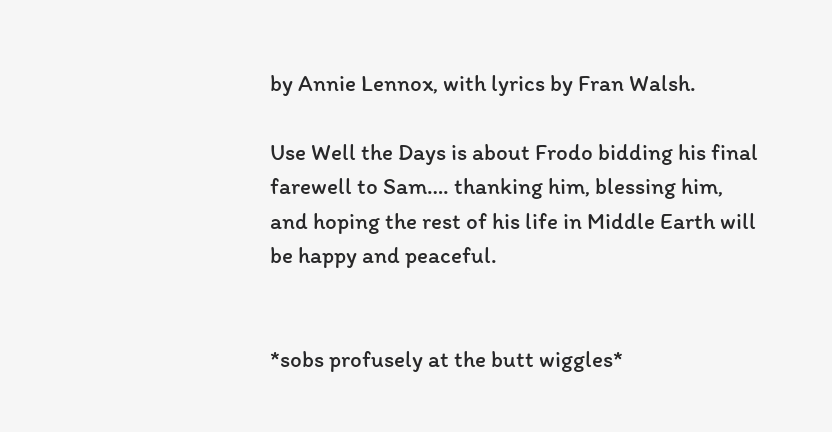by Annie Lennox, with lyrics by Fran Walsh.

Use Well the Days is about Frodo bidding his final farewell to Sam…. thanking him, blessing him, and hoping the rest of his life in Middle Earth will be happy and peaceful.


*sobs profusely at the butt wiggles*